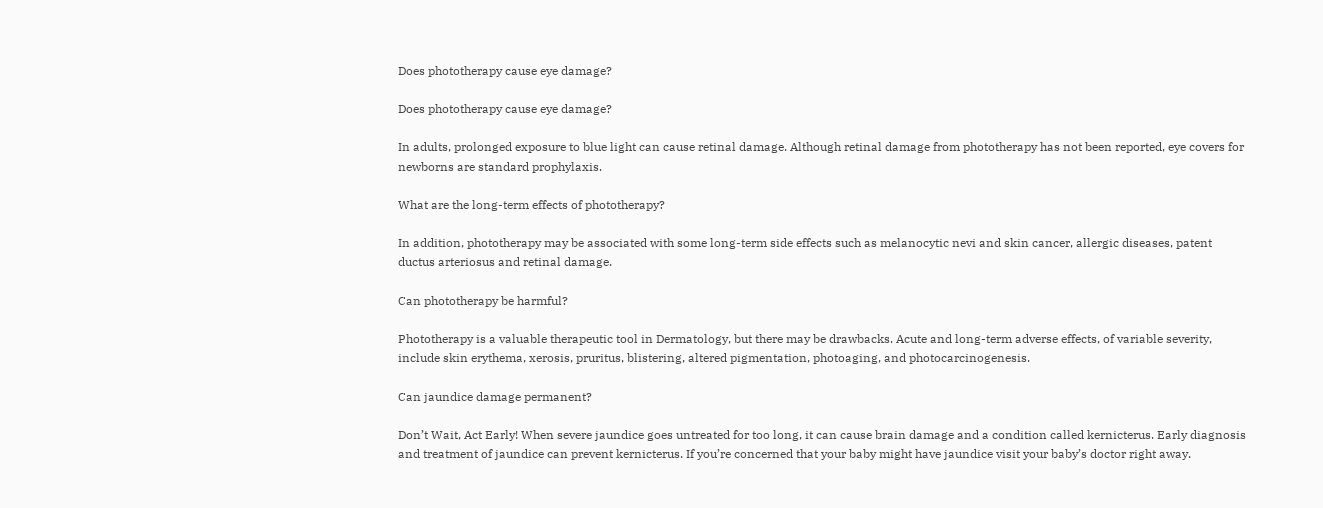Does phototherapy cause eye damage?

Does phototherapy cause eye damage?

In adults, prolonged exposure to blue light can cause retinal damage. Although retinal damage from phototherapy has not been reported, eye covers for newborns are standard prophylaxis.

What are the long-term effects of phototherapy?

In addition, phototherapy may be associated with some long-term side effects such as melanocytic nevi and skin cancer, allergic diseases, patent ductus arteriosus and retinal damage.

Can phototherapy be harmful?

Phototherapy is a valuable therapeutic tool in Dermatology, but there may be drawbacks. Acute and long-term adverse effects, of variable severity, include skin erythema, xerosis, pruritus, blistering, altered pigmentation, photoaging, and photocarcinogenesis.

Can jaundice damage permanent?

Don’t Wait, Act Early! When severe jaundice goes untreated for too long, it can cause brain damage and a condition called kernicterus. Early diagnosis and treatment of jaundice can prevent kernicterus. If you’re concerned that your baby might have jaundice visit your baby’s doctor right away.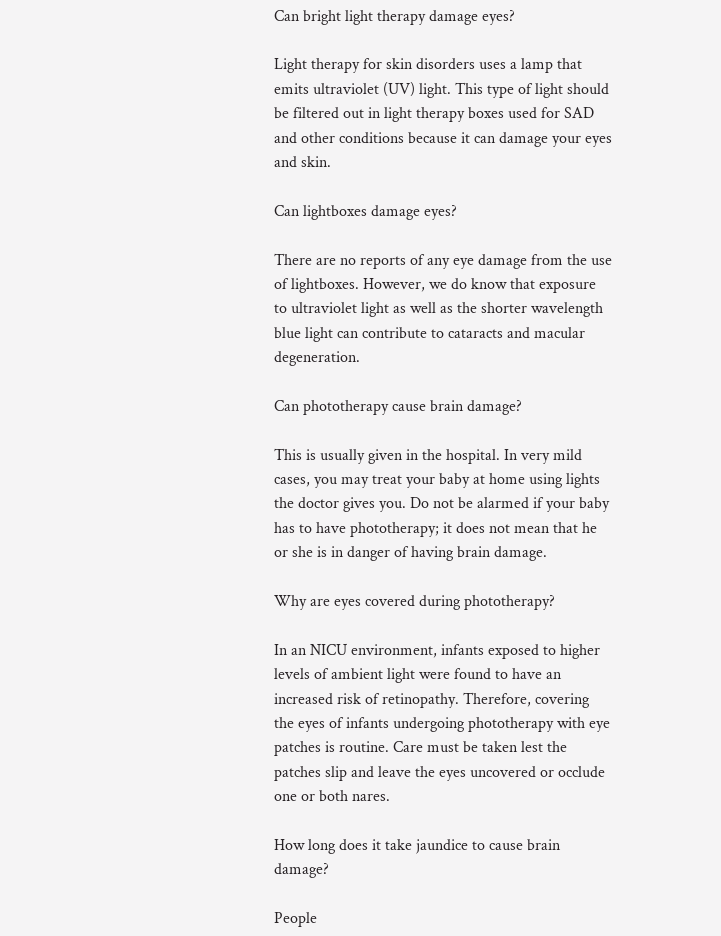Can bright light therapy damage eyes?

Light therapy for skin disorders uses a lamp that emits ultraviolet (UV) light. This type of light should be filtered out in light therapy boxes used for SAD and other conditions because it can damage your eyes and skin.

Can lightboxes damage eyes?

There are no reports of any eye damage from the use of lightboxes. However, we do know that exposure to ultraviolet light as well as the shorter wavelength blue light can contribute to cataracts and macular degeneration.

Can phototherapy cause brain damage?

This is usually given in the hospital. In very mild cases, you may treat your baby at home using lights the doctor gives you. Do not be alarmed if your baby has to have phototherapy; it does not mean that he or she is in danger of having brain damage.

Why are eyes covered during phototherapy?

In an NICU environment, infants exposed to higher levels of ambient light were found to have an increased risk of retinopathy. Therefore, covering the eyes of infants undergoing phototherapy with eye patches is routine. Care must be taken lest the patches slip and leave the eyes uncovered or occlude one or both nares.

How long does it take jaundice to cause brain damage?

People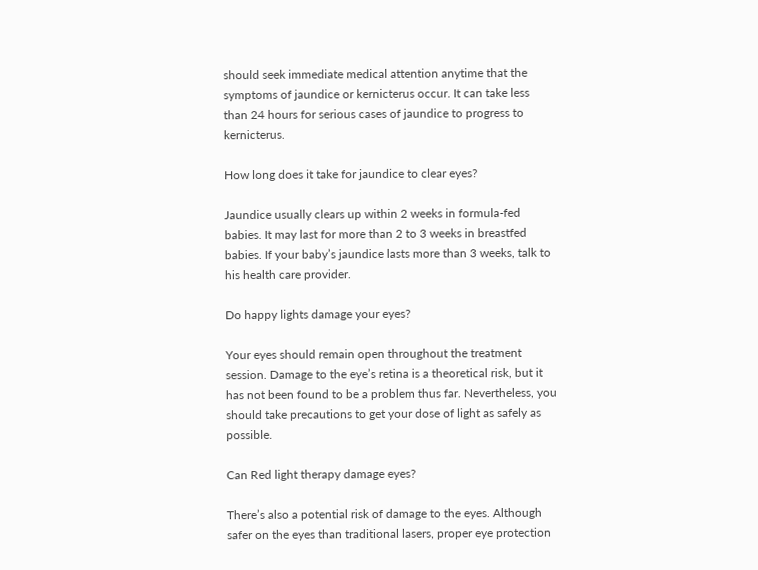should seek immediate medical attention anytime that the symptoms of jaundice or kernicterus occur. It can take less than 24 hours for serious cases of jaundice to progress to kernicterus.

How long does it take for jaundice to clear eyes?

Jaundice usually clears up within 2 weeks in formula-fed babies. It may last for more than 2 to 3 weeks in breastfed babies. If your baby’s jaundice lasts more than 3 weeks, talk to his health care provider.

Do happy lights damage your eyes?

Your eyes should remain open throughout the treatment session. Damage to the eye’s retina is a theoretical risk, but it has not been found to be a problem thus far. Nevertheless, you should take precautions to get your dose of light as safely as possible.

Can Red light therapy damage eyes?

There’s also a potential risk of damage to the eyes. Although safer on the eyes than traditional lasers, proper eye protection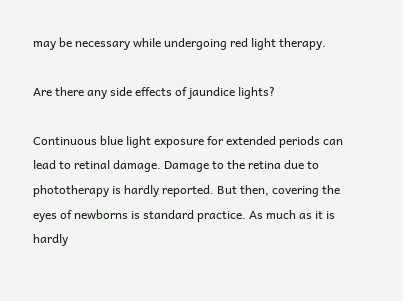may be necessary while undergoing red light therapy.

Are there any side effects of jaundice lights?

Continuous blue light exposure for extended periods can lead to retinal damage. Damage to the retina due to phototherapy is hardly reported. But then, covering the eyes of newborns is standard practice. As much as it is hardly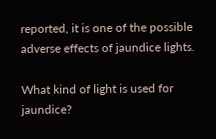reported, it is one of the possible adverse effects of jaundice lights.

What kind of light is used for jaundice?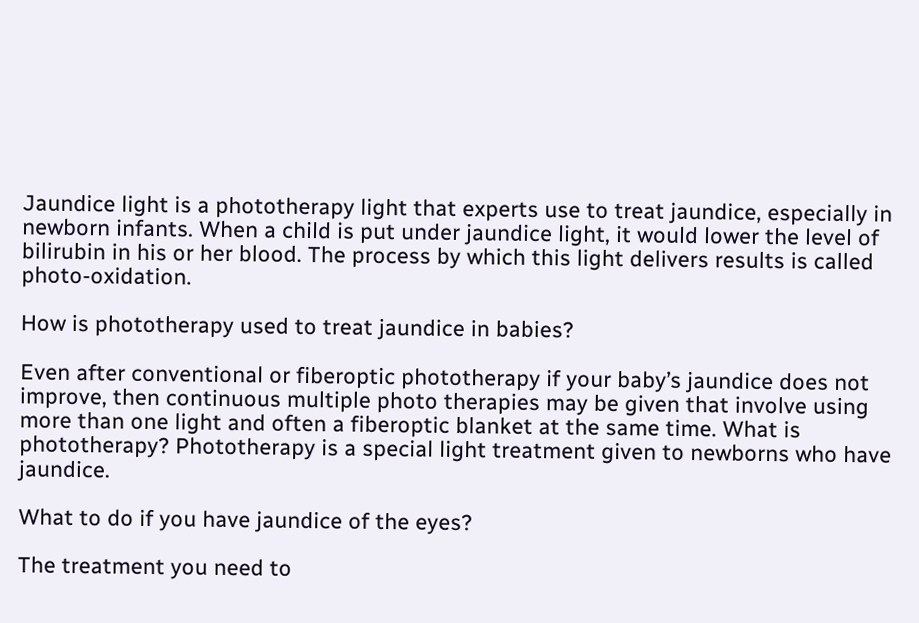Jaundice light is a phototherapy light that experts use to treat jaundice, especially in newborn infants. When a child is put under jaundice light, it would lower the level of bilirubin in his or her blood. The process by which this light delivers results is called photo-oxidation.

How is phototherapy used to treat jaundice in babies?

Even after conventional or fiberoptic phototherapy if your baby’s jaundice does not improve, then continuous multiple photo therapies may be given that involve using more than one light and often a fiberoptic blanket at the same time. What is phototherapy? Phototherapy is a special light treatment given to newborns who have jaundice.

What to do if you have jaundice of the eyes?

The treatment you need to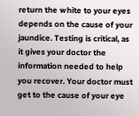return the white to your eyes depends on the cause of your jaundice. Testing is critical, as it gives your doctor the information needed to help you recover. Your doctor must get to the cause of your eye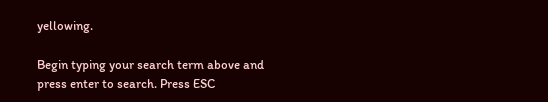yellowing.

Begin typing your search term above and press enter to search. Press ESC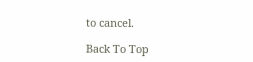to cancel.

Back To Top